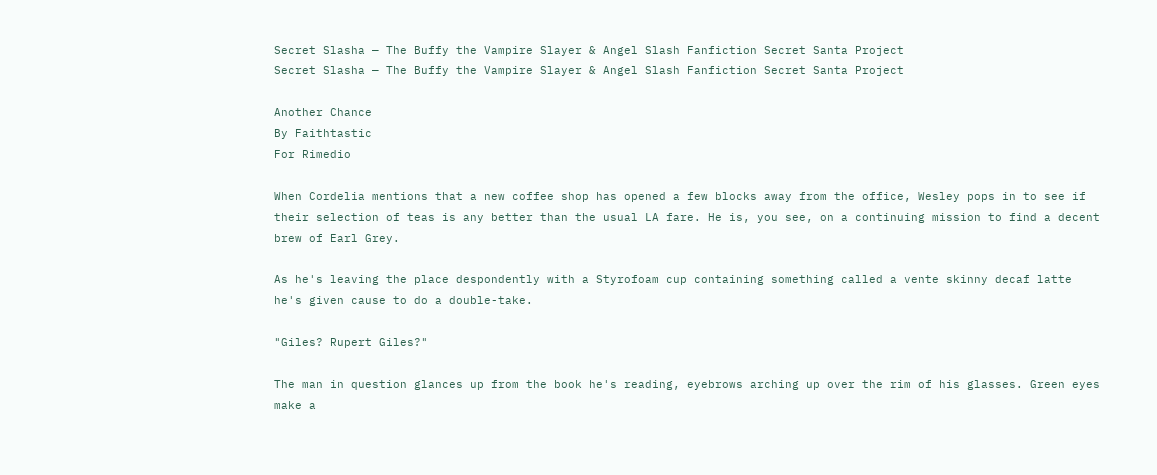Secret Slasha — The Buffy the Vampire Slayer & Angel Slash Fanfiction Secret Santa Project
Secret Slasha — The Buffy the Vampire Slayer & Angel Slash Fanfiction Secret Santa Project

Another Chance
By Faithtastic
For Rimedio

When Cordelia mentions that a new coffee shop has opened a few blocks away from the office, Wesley pops in to see if their selection of teas is any better than the usual LA fare. He is, you see, on a continuing mission to find a decent brew of Earl Grey.

As he's leaving the place despondently with a Styrofoam cup containing something called a vente skinny decaf latte he's given cause to do a double-take.

"Giles? Rupert Giles?"

The man in question glances up from the book he's reading, eyebrows arching up over the rim of his glasses. Green eyes make a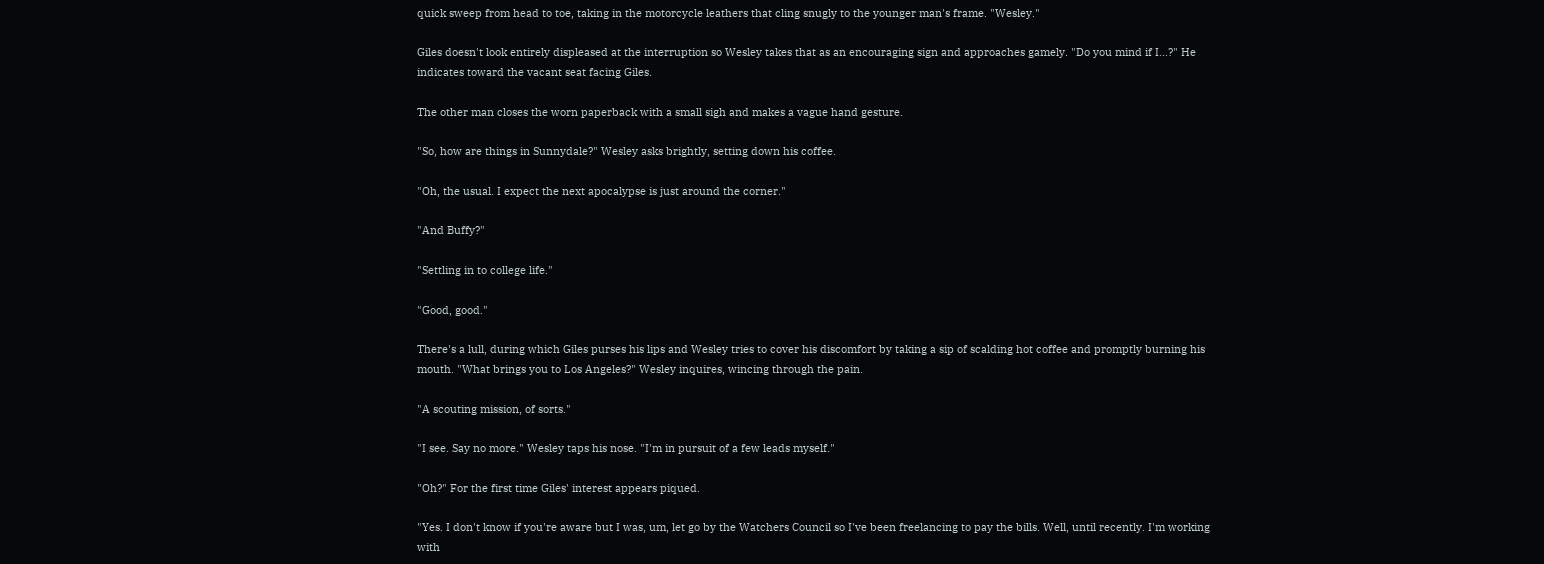quick sweep from head to toe, taking in the motorcycle leathers that cling snugly to the younger man's frame. "Wesley."

Giles doesn't look entirely displeased at the interruption so Wesley takes that as an encouraging sign and approaches gamely. "Do you mind if I...?" He indicates toward the vacant seat facing Giles.

The other man closes the worn paperback with a small sigh and makes a vague hand gesture.

"So, how are things in Sunnydale?" Wesley asks brightly, setting down his coffee.

"Oh, the usual. I expect the next apocalypse is just around the corner."

"And Buffy?"

"Settling in to college life."

"Good, good."

There's a lull, during which Giles purses his lips and Wesley tries to cover his discomfort by taking a sip of scalding hot coffee and promptly burning his mouth. "What brings you to Los Angeles?" Wesley inquires, wincing through the pain.

"A scouting mission, of sorts."

"I see. Say no more." Wesley taps his nose. "I'm in pursuit of a few leads myself."

"Oh?" For the first time Giles' interest appears piqued.

"Yes. I don't know if you're aware but I was, um, let go by the Watchers Council so I've been freelancing to pay the bills. Well, until recently. I'm working with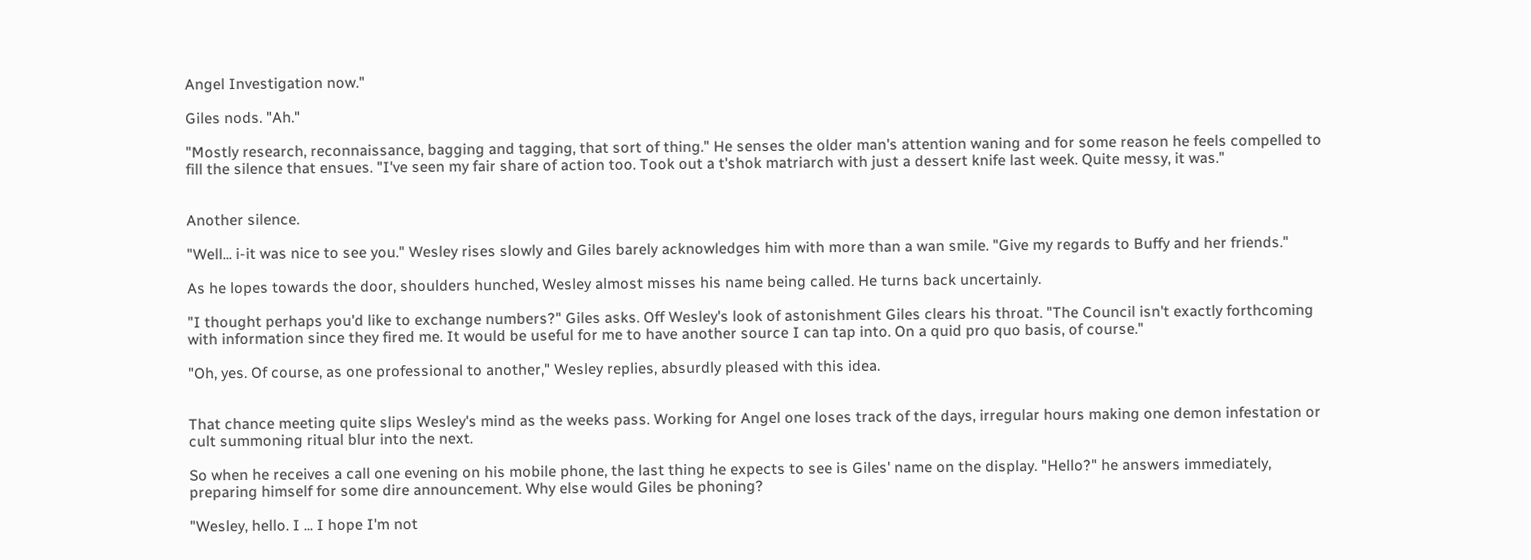Angel Investigation now."

Giles nods. "Ah."

"Mostly research, reconnaissance, bagging and tagging, that sort of thing." He senses the older man's attention waning and for some reason he feels compelled to fill the silence that ensues. "I've seen my fair share of action too. Took out a t'shok matriarch with just a dessert knife last week. Quite messy, it was."


Another silence.

"Well... i-it was nice to see you." Wesley rises slowly and Giles barely acknowledges him with more than a wan smile. "Give my regards to Buffy and her friends."

As he lopes towards the door, shoulders hunched, Wesley almost misses his name being called. He turns back uncertainly.

"I thought perhaps you'd like to exchange numbers?" Giles asks. Off Wesley's look of astonishment Giles clears his throat. "The Council isn't exactly forthcoming with information since they fired me. It would be useful for me to have another source I can tap into. On a quid pro quo basis, of course."

"Oh, yes. Of course, as one professional to another," Wesley replies, absurdly pleased with this idea.


That chance meeting quite slips Wesley's mind as the weeks pass. Working for Angel one loses track of the days, irregular hours making one demon infestation or cult summoning ritual blur into the next.

So when he receives a call one evening on his mobile phone, the last thing he expects to see is Giles' name on the display. "Hello?" he answers immediately, preparing himself for some dire announcement. Why else would Giles be phoning?

"Wesley, hello. I ... I hope I'm not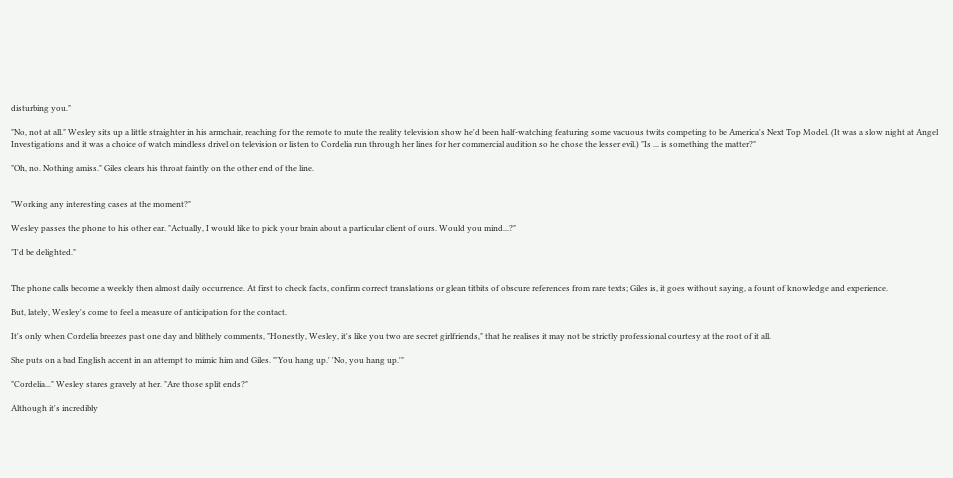disturbing you."

"No, not at all." Wesley sits up a little straighter in his armchair, reaching for the remote to mute the reality television show he'd been half-watching featuring some vacuous twits competing to be America's Next Top Model. (It was a slow night at Angel Investigations and it was a choice of watch mindless drivel on television or listen to Cordelia run through her lines for her commercial audition so he chose the lesser evil.) "Is ... is something the matter?"

"Oh, no. Nothing amiss." Giles clears his throat faintly on the other end of the line.


"Working any interesting cases at the moment?"

Wesley passes the phone to his other ear. "Actually, I would like to pick your brain about a particular client of ours. Would you mind...?"

"I'd be delighted."


The phone calls become a weekly then almost daily occurrence. At first to check facts, confirm correct translations or glean titbits of obscure references from rare texts; Giles is, it goes without saying, a fount of knowledge and experience.

But, lately, Wesley's come to feel a measure of anticipation for the contact.

It's only when Cordelia breezes past one day and blithely comments, "Honestly, Wesley, it's like you two are secret girlfriends," that he realises it may not be strictly professional courtesy at the root of it all.

She puts on a bad English accent in an attempt to mimic him and Giles. "'You hang up.' 'No, you hang up.'"

"Cordelia..." Wesley stares gravely at her. "Are those split ends?"

Although it's incredibly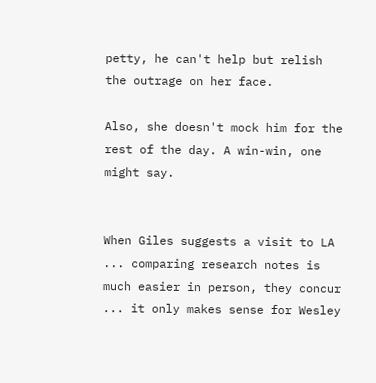petty, he can't help but relish the outrage on her face.

Also, she doesn't mock him for the rest of the day. A win-win, one might say.


When Giles suggests a visit to LA ... comparing research notes is much easier in person, they concur ... it only makes sense for Wesley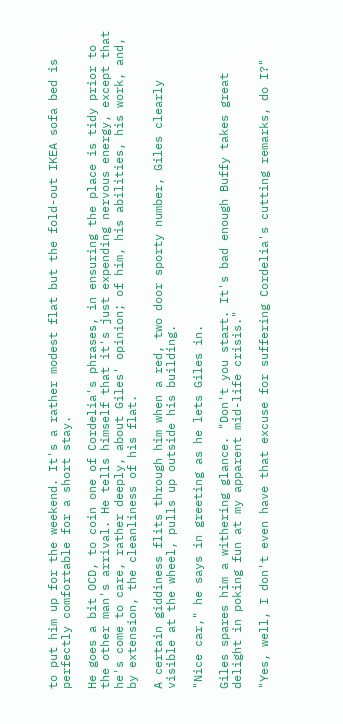to put him up for the weekend. It's a rather modest flat but the fold-out IKEA sofa bed is perfectly comfortable for a short stay.

He goes a bit OCD, to coin one of Cordelia's phrases, in ensuring the place is tidy prior to the other man's arrival. He tells himself that it's just expending nervous energy, except that he's come to care, rather deeply, about Giles' opinion; of him, his abilities, his work, and, by extension, the cleanliness of his flat.

A certain giddiness flits through him when a red, two door sporty number, Giles clearly visible at the wheel, pulls up outside his building.

"Nice car," he says in greeting as he lets Giles in.

Giles spares him a withering glance. "Don't you start. It's bad enough Buffy takes great delight in poking fun at my apparent mid-life crisis."

"Yes, well, I don't even have that excuse for suffering Cordelia's cutting remarks, do I?"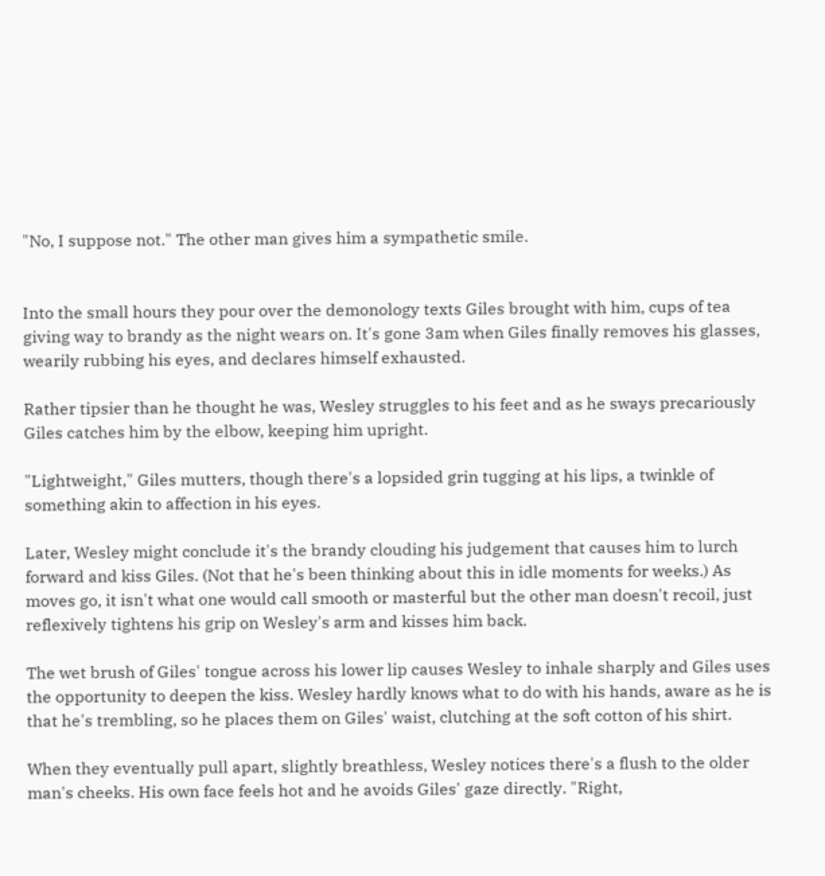"No, I suppose not." The other man gives him a sympathetic smile.


Into the small hours they pour over the demonology texts Giles brought with him, cups of tea giving way to brandy as the night wears on. It's gone 3am when Giles finally removes his glasses, wearily rubbing his eyes, and declares himself exhausted.

Rather tipsier than he thought he was, Wesley struggles to his feet and as he sways precariously Giles catches him by the elbow, keeping him upright.

"Lightweight," Giles mutters, though there's a lopsided grin tugging at his lips, a twinkle of something akin to affection in his eyes.

Later, Wesley might conclude it's the brandy clouding his judgement that causes him to lurch forward and kiss Giles. (Not that he's been thinking about this in idle moments for weeks.) As moves go, it isn't what one would call smooth or masterful but the other man doesn't recoil, just reflexively tightens his grip on Wesley's arm and kisses him back.

The wet brush of Giles' tongue across his lower lip causes Wesley to inhale sharply and Giles uses the opportunity to deepen the kiss. Wesley hardly knows what to do with his hands, aware as he is that he's trembling, so he places them on Giles' waist, clutching at the soft cotton of his shirt.

When they eventually pull apart, slightly breathless, Wesley notices there's a flush to the older man's cheeks. His own face feels hot and he avoids Giles' gaze directly. "Right,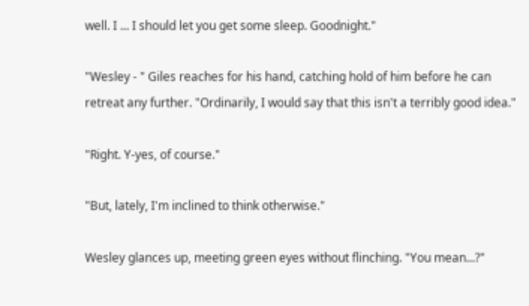well. I ... I should let you get some sleep. Goodnight."

"Wesley - " Giles reaches for his hand, catching hold of him before he can retreat any further. "Ordinarily, I would say that this isn't a terribly good idea."

"Right. Y-yes, of course."

"But, lately, I'm inclined to think otherwise."

Wesley glances up, meeting green eyes without flinching. "You mean...?"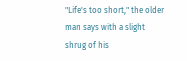"Life's too short," the older man says with a slight shrug of his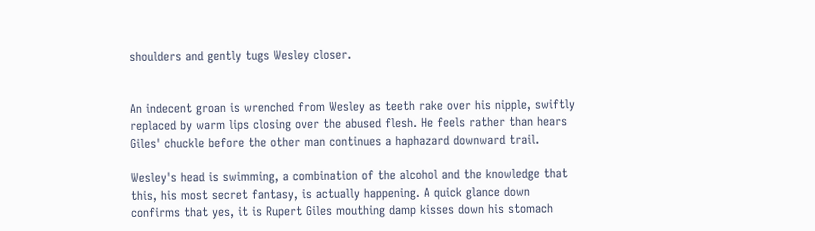shoulders and gently tugs Wesley closer.


An indecent groan is wrenched from Wesley as teeth rake over his nipple, swiftly replaced by warm lips closing over the abused flesh. He feels rather than hears Giles' chuckle before the other man continues a haphazard downward trail.

Wesley's head is swimming, a combination of the alcohol and the knowledge that this, his most secret fantasy, is actually happening. A quick glance down confirms that yes, it is Rupert Giles mouthing damp kisses down his stomach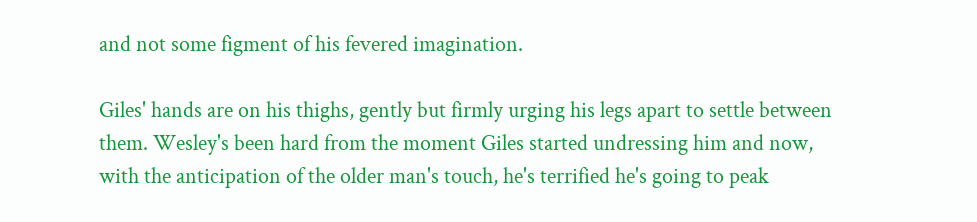and not some figment of his fevered imagination.

Giles' hands are on his thighs, gently but firmly urging his legs apart to settle between them. Wesley's been hard from the moment Giles started undressing him and now, with the anticipation of the older man's touch, he's terrified he's going to peak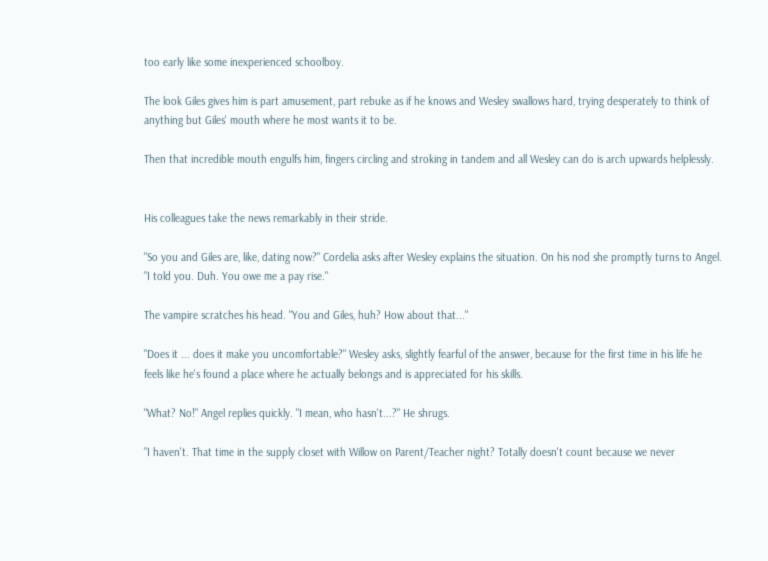too early like some inexperienced schoolboy.

The look Giles gives him is part amusement, part rebuke as if he knows and Wesley swallows hard, trying desperately to think of anything but Giles' mouth where he most wants it to be.

Then that incredible mouth engulfs him, fingers circling and stroking in tandem and all Wesley can do is arch upwards helplessly.


His colleagues take the news remarkably in their stride.

"So you and Giles are, like, dating now?" Cordelia asks after Wesley explains the situation. On his nod she promptly turns to Angel. "I told you. Duh. You owe me a pay rise."

The vampire scratches his head. "You and Giles, huh? How about that..."

"Does it ... does it make you uncomfortable?" Wesley asks, slightly fearful of the answer, because for the first time in his life he feels like he's found a place where he actually belongs and is appreciated for his skills.

"What? No!" Angel replies quickly. "I mean, who hasn't...?" He shrugs.

"I haven't. That time in the supply closet with Willow on Parent/Teacher night? Totally doesn't count because we never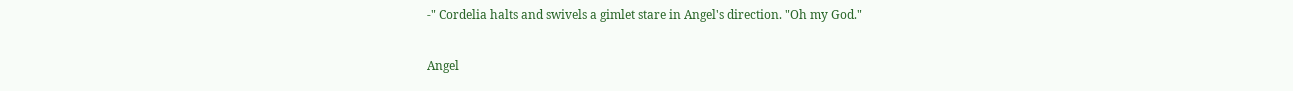-" Cordelia halts and swivels a gimlet stare in Angel's direction. "Oh my God."

Angel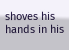shoves his hands in his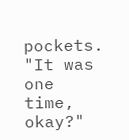pockets. "It was one time, okay?"